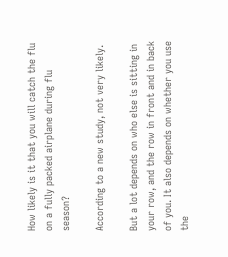How likely is it that you will catch the flu on a fully packed airplane during flu season?

According to a new study, not very likely.

But a lot depends on who else is sitting in your row, and the row in front and in back of you. It also depends on whether you use the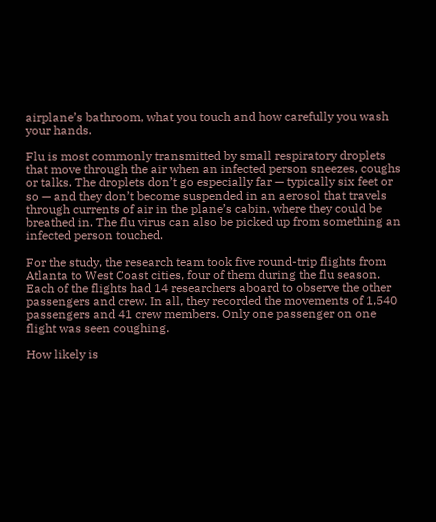airplane’s bathroom, what you touch and how carefully you wash your hands.

Flu is most commonly transmitted by small respiratory droplets that move through the air when an infected person sneezes, coughs or talks. The droplets don’t go especially far — typically six feet or so — and they don’t become suspended in an aerosol that travels through currents of air in the plane’s cabin, where they could be breathed in. The flu virus can also be picked up from something an infected person touched.

For the study, the research team took five round-trip flights from Atlanta to West Coast cities, four of them during the flu season. Each of the flights had 14 researchers aboard to observe the other passengers and crew. In all, they recorded the movements of 1,540 passengers and 41 crew members. Only one passenger on one flight was seen coughing.

How likely is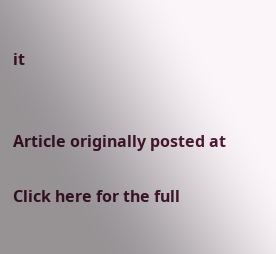it


Article originally posted at

Click here for the full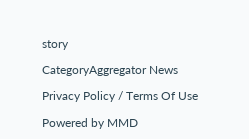story

CategoryAggregator News

Privacy Policy / Terms Of Use

Powered by MMD